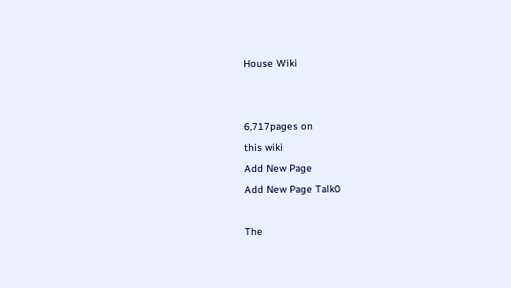House Wiki


6,717pages on
this wiki
Add New Page
Add New Page Talk0

The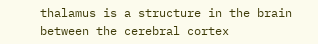thalamus is a structure in the brain between the cerebral cortex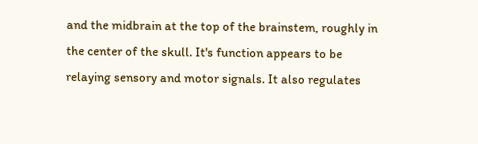and the midbrain at the top of the brainstem, roughly in the center of the skull. It's function appears to be relaying sensory and motor signals. It also regulates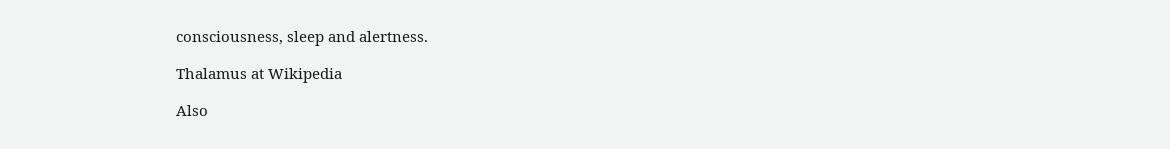consciousness, sleep and alertness.

Thalamus at Wikipedia

Also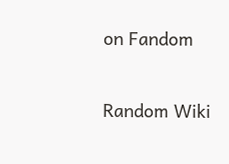on Fandom

Random Wiki